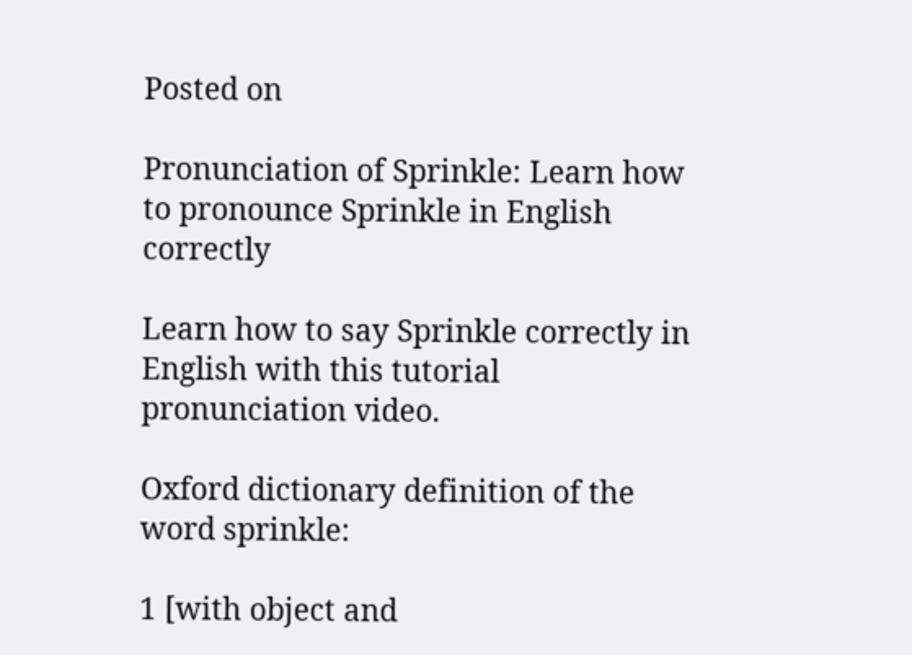Posted on

Pronunciation of Sprinkle: Learn how to pronounce Sprinkle in English correctly

Learn how to say Sprinkle correctly in English with this tutorial pronunciation video.

Oxford dictionary definition of the word sprinkle:

1 [with object and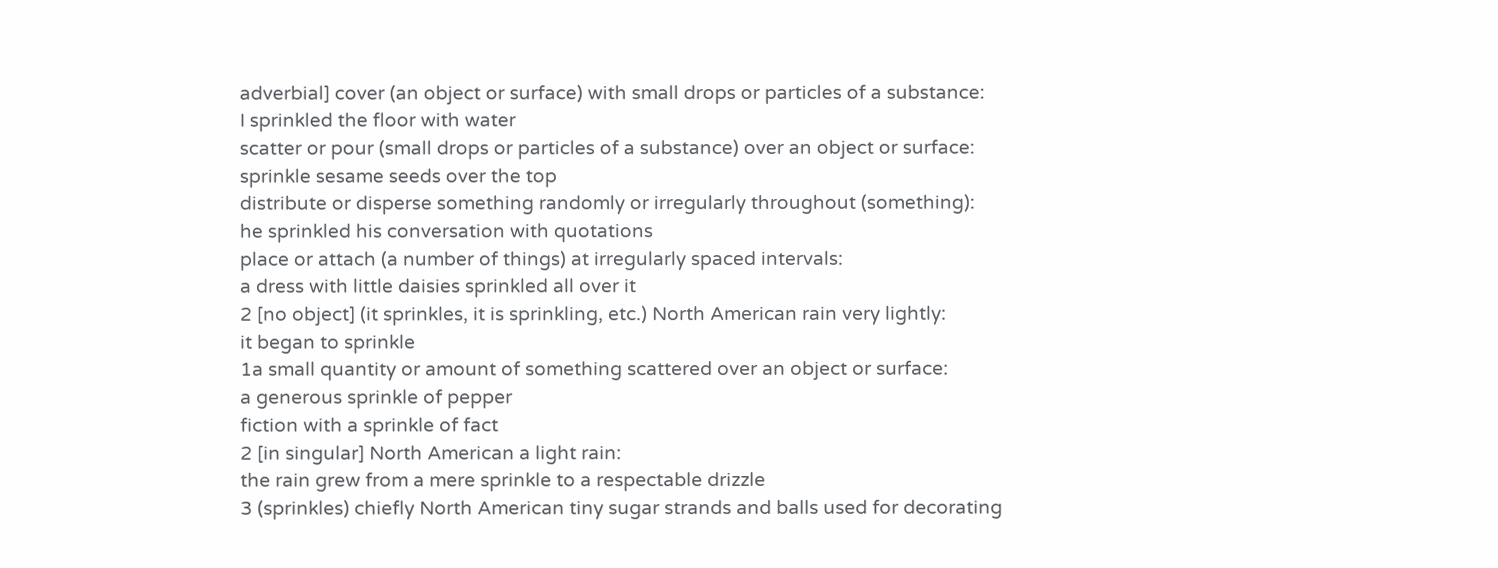adverbial] cover (an object or surface) with small drops or particles of a substance:
I sprinkled the floor with water
scatter or pour (small drops or particles of a substance) over an object or surface:
sprinkle sesame seeds over the top
distribute or disperse something randomly or irregularly throughout (something):
he sprinkled his conversation with quotations
place or attach (a number of things) at irregularly spaced intervals:
a dress with little daisies sprinkled all over it
2 [no object] (it sprinkles, it is sprinkling, etc.) North American rain very lightly:
it began to sprinkle
1a small quantity or amount of something scattered over an object or surface:
a generous sprinkle of pepper
fiction with a sprinkle of fact
2 [in singular] North American a light rain:
the rain grew from a mere sprinkle to a respectable drizzle
3 (sprinkles) chiefly North American tiny sugar strands and balls used for decorating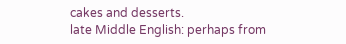cakes and desserts.
late Middle English: perhaps from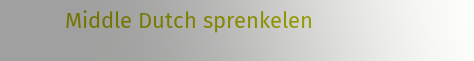Middle Dutch sprenkelen